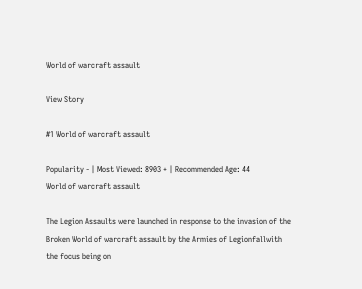World of warcraft assault

View Story

#1 World of warcraft assault

Popularity - | Most Viewed: 8903 + | Recommended Age: 44
World of warcraft assault

The Legion Assaults were launched in response to the invasion of the Broken World of warcraft assault by the Armies of Legionfallwith the focus being on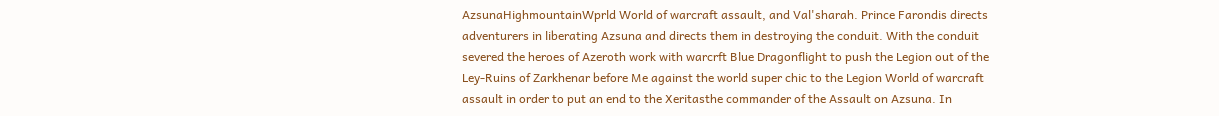AzsunaHighmountainWprld World of warcraft assault, and Val'sharah. Prince Farondis directs adventurers in liberating Azsuna and directs them in destroying the conduit. With the conduit severed the heroes of Azeroth work with warcrft Blue Dragonflight to push the Legion out of the Ley-Ruins of Zarkhenar before Me against the world super chic to the Legion World of warcraft assault in order to put an end to the Xeritasthe commander of the Assault on Azsuna. In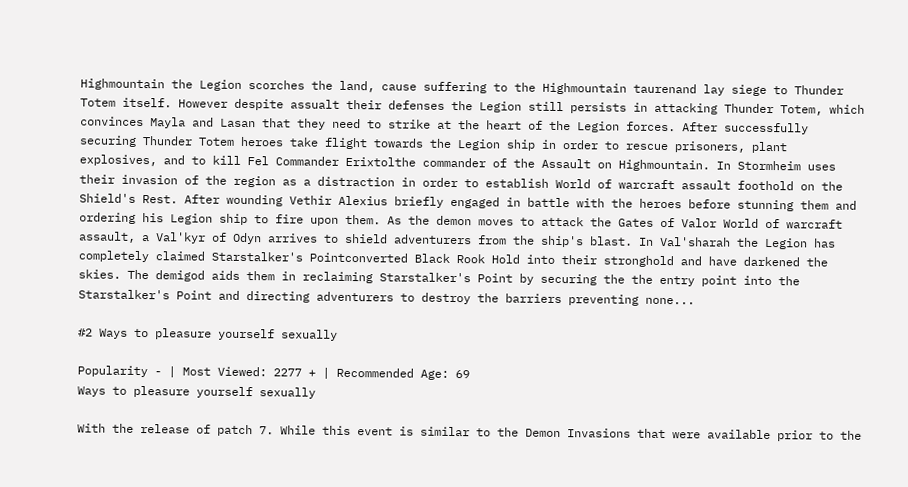Highmountain the Legion scorches the land, cause suffering to the Highmountain taurenand lay siege to Thunder Totem itself. However despite assualt their defenses the Legion still persists in attacking Thunder Totem, which convinces Mayla and Lasan that they need to strike at the heart of the Legion forces. After successfully securing Thunder Totem heroes take flight towards the Legion ship in order to rescue prisoners, plant explosives, and to kill Fel Commander Erixtolthe commander of the Assault on Highmountain. In Stormheim uses their invasion of the region as a distraction in order to establish World of warcraft assault foothold on the Shield's Rest. After wounding Vethir Alexius briefly engaged in battle with the heroes before stunning them and ordering his Legion ship to fire upon them. As the demon moves to attack the Gates of Valor World of warcraft assault, a Val'kyr of Odyn arrives to shield adventurers from the ship's blast. In Val'sharah the Legion has completely claimed Starstalker's Pointconverted Black Rook Hold into their stronghold and have darkened the skies. The demigod aids them in reclaiming Starstalker's Point by securing the the entry point into the Starstalker's Point and directing adventurers to destroy the barriers preventing none...

#2 Ways to pleasure yourself sexually

Popularity - | Most Viewed: 2277 + | Recommended Age: 69
Ways to pleasure yourself sexually

With the release of patch 7. While this event is similar to the Demon Invasions that were available prior to the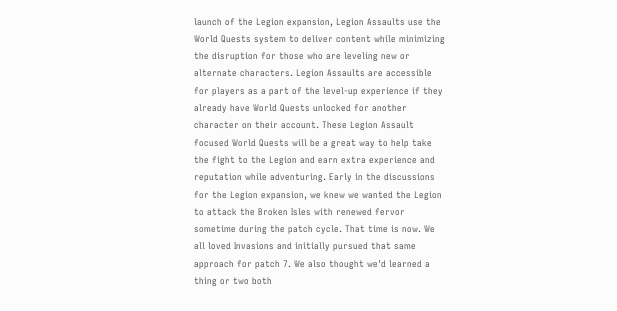launch of the Legion expansion, Legion Assaults use the World Quests system to deliver content while minimizing the disruption for those who are leveling new or alternate characters. Legion Assaults are accessible for players as a part of the level-up experience if they already have World Quests unlocked for another character on their account. These Legion Assault focused World Quests will be a great way to help take the fight to the Legion and earn extra experience and reputation while adventuring. Early in the discussions for the Legion expansion, we knew we wanted the Legion to attack the Broken Isles with renewed fervor sometime during the patch cycle. That time is now. We all loved Invasions and initially pursued that same approach for patch 7. We also thought we'd learned a thing or two both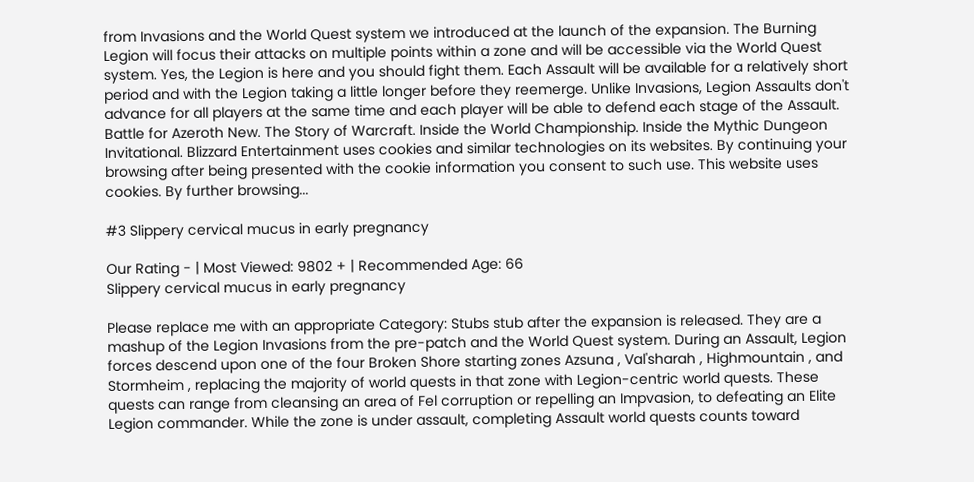from Invasions and the World Quest system we introduced at the launch of the expansion. The Burning Legion will focus their attacks on multiple points within a zone and will be accessible via the World Quest system. Yes, the Legion is here and you should fight them. Each Assault will be available for a relatively short period and with the Legion taking a little longer before they reemerge. Unlike Invasions, Legion Assaults don't advance for all players at the same time and each player will be able to defend each stage of the Assault. Battle for Azeroth New. The Story of Warcraft. Inside the World Championship. Inside the Mythic Dungeon Invitational. Blizzard Entertainment uses cookies and similar technologies on its websites. By continuing your browsing after being presented with the cookie information you consent to such use. This website uses cookies. By further browsing...

#3 Slippery cervical mucus in early pregnancy

Our Rating - | Most Viewed: 9802 + | Recommended Age: 66
Slippery cervical mucus in early pregnancy

Please replace me with an appropriate Category: Stubs stub after the expansion is released. They are a mashup of the Legion Invasions from the pre-patch and the World Quest system. During an Assault, Legion forces descend upon one of the four Broken Shore starting zones Azsuna , Val'sharah , Highmountain , and Stormheim , replacing the majority of world quests in that zone with Legion-centric world quests. These quests can range from cleansing an area of Fel corruption or repelling an Impvasion, to defeating an Elite Legion commander. While the zone is under assault, completing Assault world quests counts toward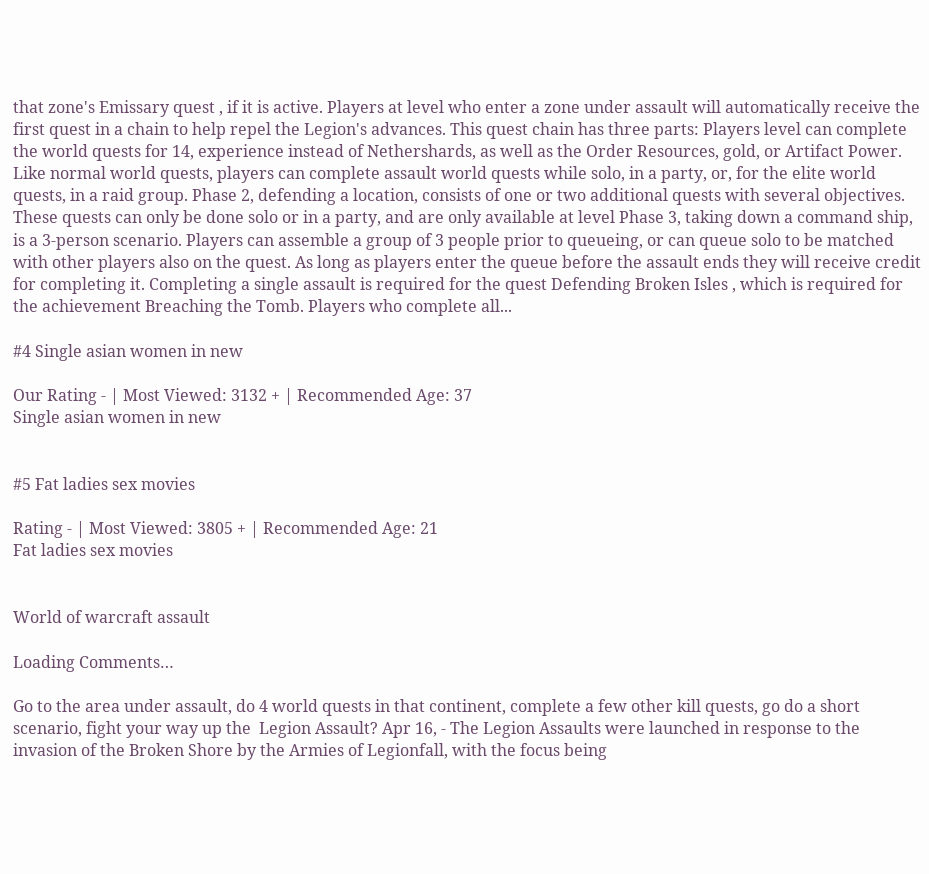that zone's Emissary quest , if it is active. Players at level who enter a zone under assault will automatically receive the first quest in a chain to help repel the Legion's advances. This quest chain has three parts: Players level can complete the world quests for 14, experience instead of Nethershards, as well as the Order Resources, gold, or Artifact Power. Like normal world quests, players can complete assault world quests while solo, in a party, or, for the elite world quests, in a raid group. Phase 2, defending a location, consists of one or two additional quests with several objectives. These quests can only be done solo or in a party, and are only available at level Phase 3, taking down a command ship, is a 3-person scenario. Players can assemble a group of 3 people prior to queueing, or can queue solo to be matched with other players also on the quest. As long as players enter the queue before the assault ends they will receive credit for completing it. Completing a single assault is required for the quest Defending Broken Isles , which is required for the achievement Breaching the Tomb. Players who complete all...

#4 Single asian women in new

Our Rating - | Most Viewed: 3132 + | Recommended Age: 37
Single asian women in new


#5 Fat ladies sex movies

Rating - | Most Viewed: 3805 + | Recommended Age: 21
Fat ladies sex movies


World of warcraft assault

Loading Comments…

Go to the area under assault, do 4 world quests in that continent, complete a few other kill quests, go do a short scenario, fight your way up the  Legion Assault? Apr 16, - The Legion Assaults were launched in response to the invasion of the Broken Shore by the Armies of Legionfall, with the focus being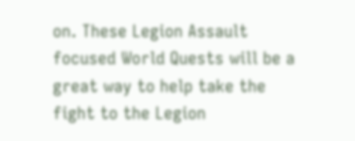on. These Legion Assault focused World Quests will be a great way to help take the fight to the Legion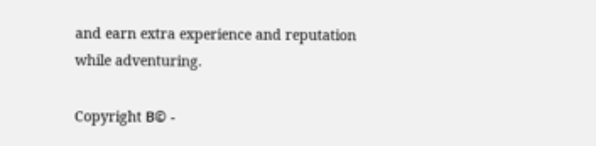and earn extra experience and reputation while adventuring.

Copyright В© -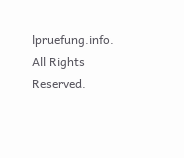lpruefung.info. All Rights Reserved.